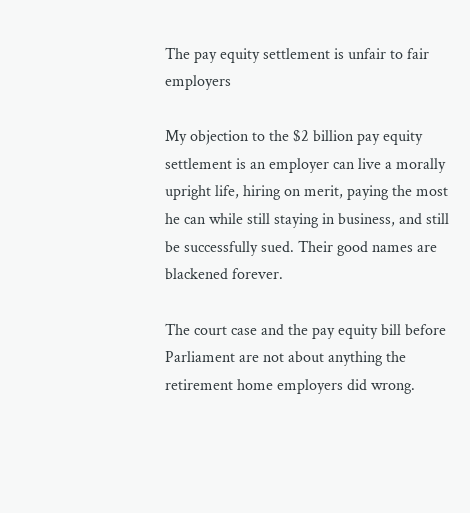The pay equity settlement is unfair to fair employers

My objection to the $2 billion pay equity settlement is an employer can live a morally upright life, hiring on merit, paying the most he can while still staying in business, and still be successfully sued. Their good names are blackened forever.

The court case and the pay equity bill before Parliament are not about anything the retirement home employers did wrong.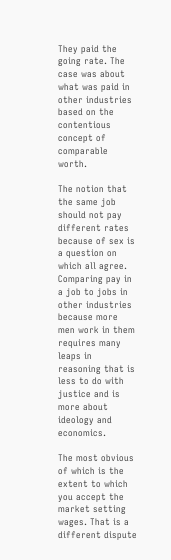They paid the going rate. The case was about what was paid in other industries based on the contentious concept of comparable worth.

The notion that the same job should not pay different rates because of sex is a question on which all agree. Comparing pay in a job to jobs in other industries because more men work in them requires many leaps in reasoning that is less to do with justice and is more about ideology and economics.

The most obvious of which is the extent to which you accept the market setting wages. That is a different dispute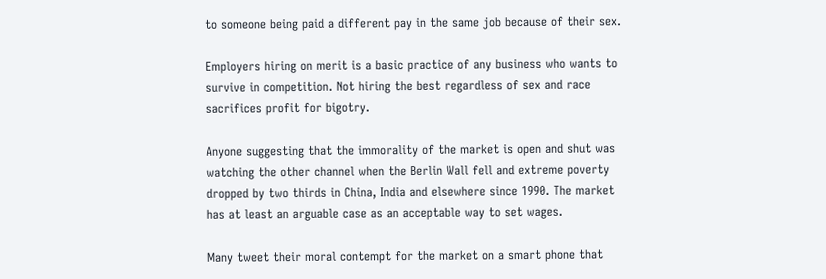to someone being paid a different pay in the same job because of their sex.

Employers hiring on merit is a basic practice of any business who wants to survive in competition. Not hiring the best regardless of sex and race sacrifices profit for bigotry.

Anyone suggesting that the immorality of the market is open and shut was watching the other channel when the Berlin Wall fell and extreme poverty dropped by two thirds in China, India and elsewhere since 1990. The market has at least an arguable case as an acceptable way to set wages.

Many tweet their moral contempt for the market on a smart phone that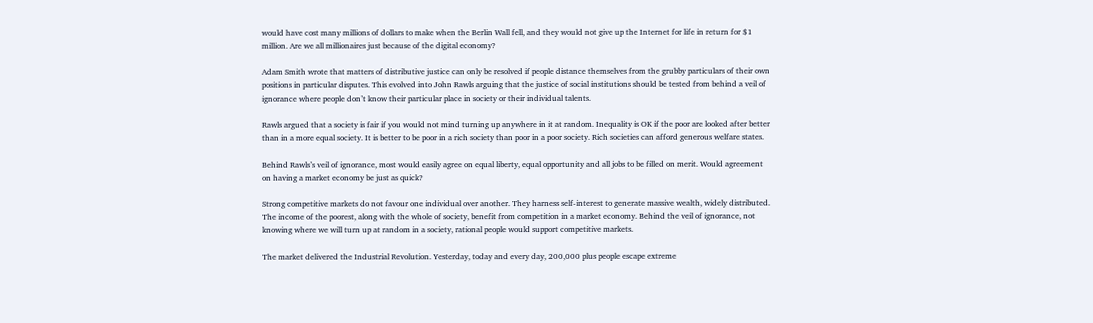would have cost many millions of dollars to make when the Berlin Wall fell, and they would not give up the Internet for life in return for $1 million. Are we all millionaires just because of the digital economy?

Adam Smith wrote that matters of distributive justice can only be resolved if people distance themselves from the grubby particulars of their own positions in particular disputes. This evolved into John Rawls arguing that the justice of social institutions should be tested from behind a veil of ignorance where people don’t know their particular place in society or their individual talents.

Rawls argued that a society is fair if you would not mind turning up anywhere in it at random. Inequality is OK if the poor are looked after better than in a more equal society. It is better to be poor in a rich society than poor in a poor society. Rich societies can afford generous welfare states.

Behind Rawls’s veil of ignorance, most would easily agree on equal liberty, equal opportunity and all jobs to be filled on merit. Would agreement on having a market economy be just as quick?

Strong competitive markets do not favour one individual over another. They harness self-interest to generate massive wealth, widely distributed. The income of the poorest, along with the whole of society, benefit from competition in a market economy. Behind the veil of ignorance, not knowing where we will turn up at random in a society, rational people would support competitive markets.

The market delivered the Industrial Revolution. Yesterday, today and every day, 200,000 plus people escape extreme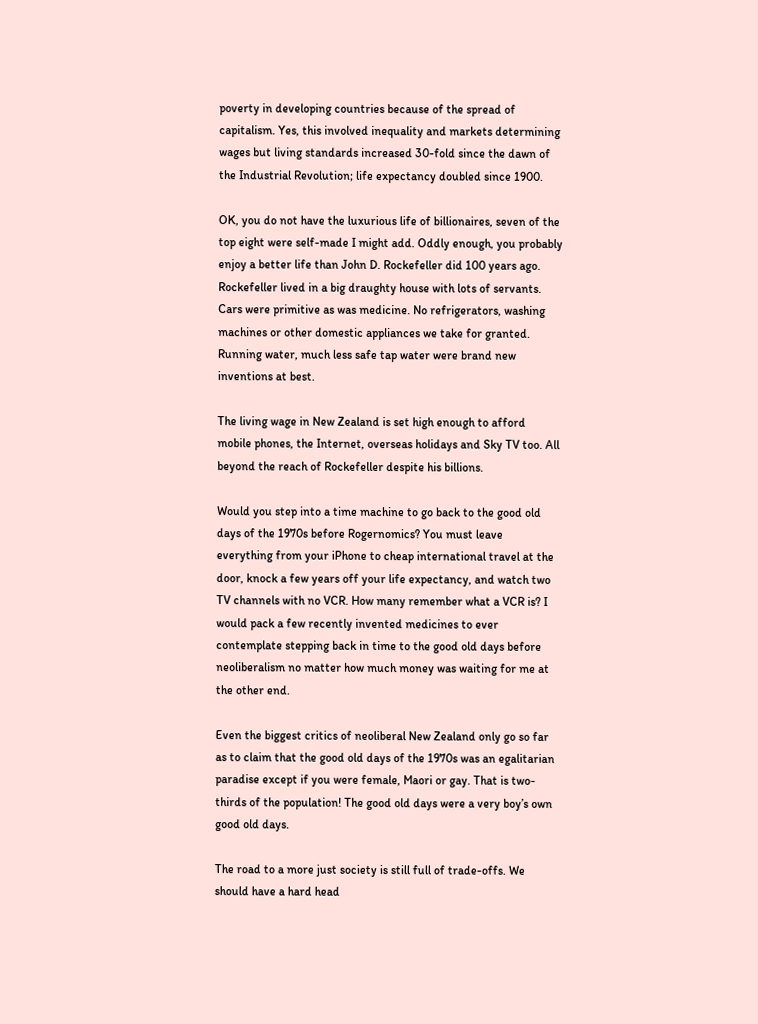poverty in developing countries because of the spread of capitalism. Yes, this involved inequality and markets determining wages but living standards increased 30-fold since the dawn of the Industrial Revolution; life expectancy doubled since 1900.

OK, you do not have the luxurious life of billionaires, seven of the top eight were self-made I might add. Oddly enough, you probably enjoy a better life than John D. Rockefeller did 100 years ago. Rockefeller lived in a big draughty house with lots of servants. Cars were primitive as was medicine. No refrigerators, washing machines or other domestic appliances we take for granted. Running water, much less safe tap water were brand new inventions at best.

The living wage in New Zealand is set high enough to afford mobile phones, the Internet, overseas holidays and Sky TV too. All beyond the reach of Rockefeller despite his billions.

Would you step into a time machine to go back to the good old days of the 1970s before Rogernomics? You must leave everything from your iPhone to cheap international travel at the door, knock a few years off your life expectancy, and watch two TV channels with no VCR. How many remember what a VCR is? I would pack a few recently invented medicines to ever contemplate stepping back in time to the good old days before neoliberalism no matter how much money was waiting for me at the other end.

Even the biggest critics of neoliberal New Zealand only go so far as to claim that the good old days of the 1970s was an egalitarian paradise except if you were female, Maori or gay. That is two-thirds of the population! The good old days were a very boy’s own good old days.

The road to a more just society is still full of trade-offs. We should have a hard head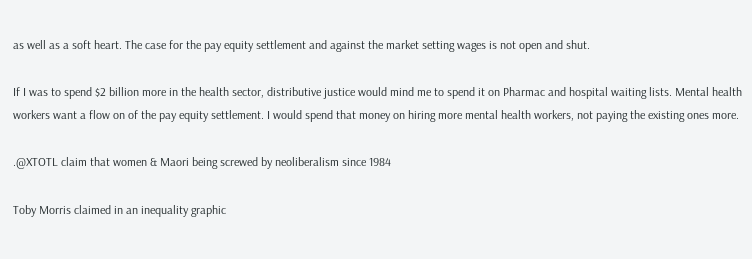as well as a soft heart. The case for the pay equity settlement and against the market setting wages is not open and shut.

If I was to spend $2 billion more in the health sector, distributive justice would mind me to spend it on Pharmac and hospital waiting lists. Mental health workers want a flow on of the pay equity settlement. I would spend that money on hiring more mental health workers, not paying the existing ones more.

.@XTOTL claim that women & Maori being screwed by neoliberalism since 1984

Toby Morris claimed in an inequality graphic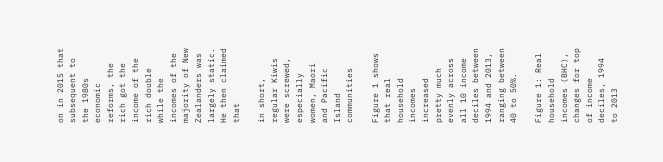on in 2015 that subsequent to the 1980s economic reforms, the rich got the income of the rich double while the incomes of the majority of New Zealanders was largely static. He then claimed that

in short, regular Kiwis were screwed, especially women, Maori and Pacific Island communities

Figure 1 shows that real household incomes increased pretty much evenly across all 10 income deciles between 1994 and 2013, ranging between 40 to 50%.

Figure 1: Real household incomes (BHC), changes for top of income deciles, 1994 to 2013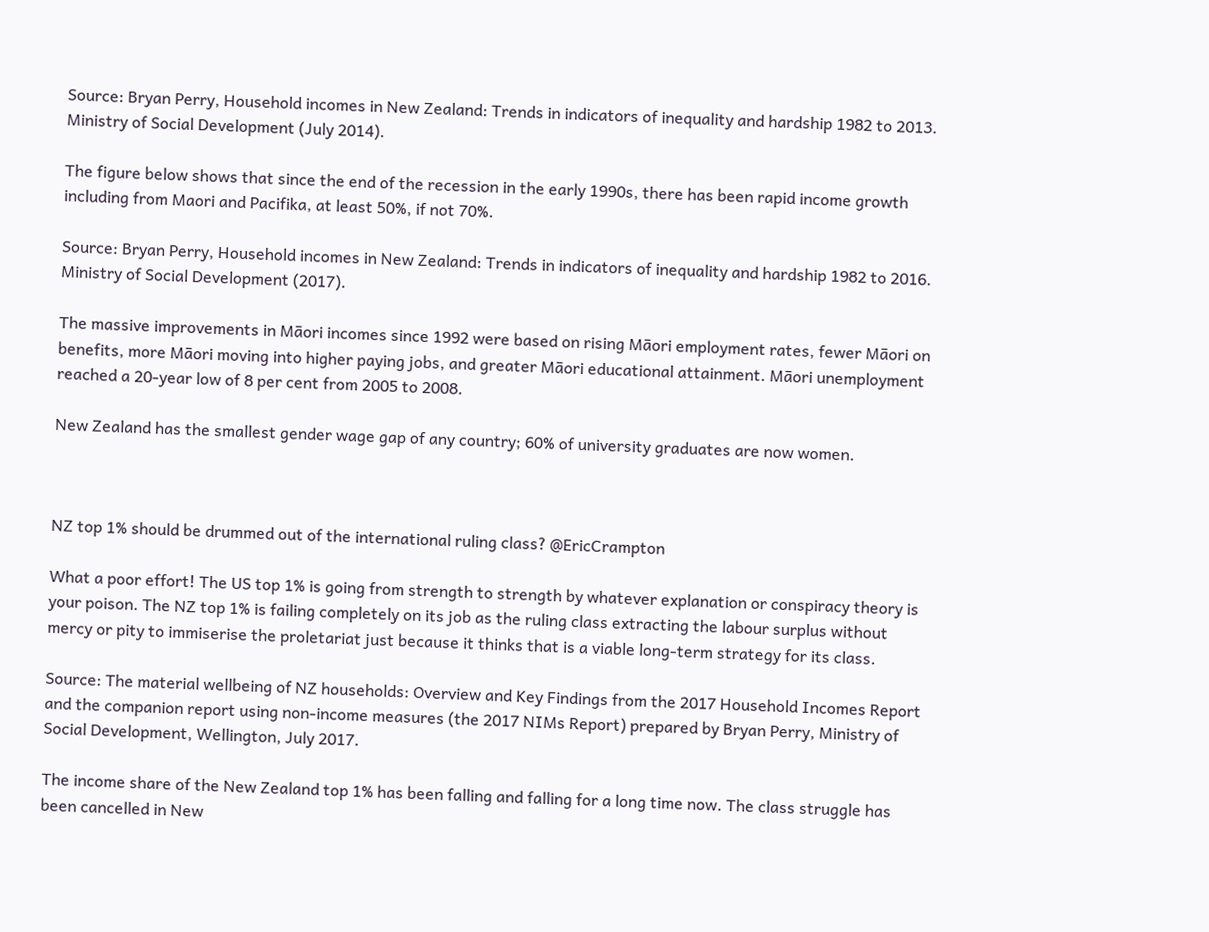Source: Bryan Perry, Household incomes in New Zealand: Trends in indicators of inequality and hardship 1982 to 2013. Ministry of Social Development (July 2014).

The figure below shows that since the end of the recession in the early 1990s, there has been rapid income growth including from Maori and Pacifika, at least 50%, if not 70%.

Source: Bryan Perry, Household incomes in New Zealand: Trends in indicators of inequality and hardship 1982 to 2016. Ministry of Social Development (2017).

The massive improvements in Māori incomes since 1992 were based on rising Māori employment rates, fewer Māori on benefits, more Māori moving into higher paying jobs, and greater Māori educational attainment. Māori unemployment reached a 20-year low of 8 per cent from 2005 to 2008.

New Zealand has the smallest gender wage gap of any country; 60% of university graduates are now women.



NZ top 1% should be drummed out of the international ruling class? @EricCrampton

What a poor effort! The US top 1% is going from strength to strength by whatever explanation or conspiracy theory is your poison. The NZ top 1% is failing completely on its job as the ruling class extracting the labour surplus without mercy or pity to immiserise the proletariat just because it thinks that is a viable long-term strategy for its class.

Source: The material wellbeing of NZ households: Overview and Key Findings from the 2017 Household Incomes Report and the companion report using non-income measures (the 2017 NIMs Report) prepared by Bryan Perry, Ministry of Social Development, Wellington, July 2017.

The income share of the New Zealand top 1% has been falling and falling for a long time now. The class struggle has been cancelled in New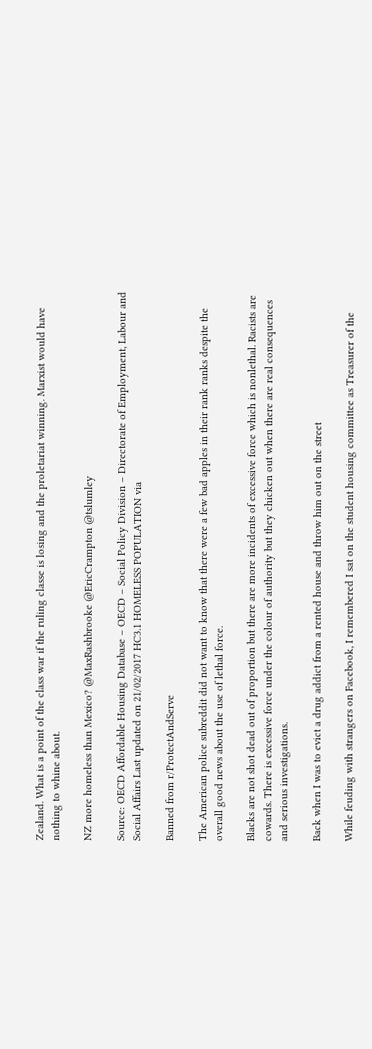Zealand. What is a point of the class war if the ruling classe is losing and the proletariat winning. Marxist would have nothing to whine about.

NZ more homeless than Mexico? @MaxRashbrooke @EricCrampton @tslumley

Source: OECD Affordable Housing Database – OECD – Social Policy Division – Directorate of Employment, Labour and Social Affairs Last updated on 21/02/2017 HC3.1 HOMELESS POPULATION via

Banned from r/ProtectAndServe

The American police subreddit did not want to know that there were a few bad apples in their rank ranks despite the overall good news about the use of lethal force.

Blacks are not shot dead out of proportion but there are more incidents of excessive force which is nonlethal. Racists are cowards. There is excessive force under the colour of authority but they chicken out when there are real consequences and serious investigations.

Back when I was to evict a drug addict from a rented house and throw him out on the street

While feuding with strangers on Facebook, I remembered I sat on the student housing committee as Treasurer of the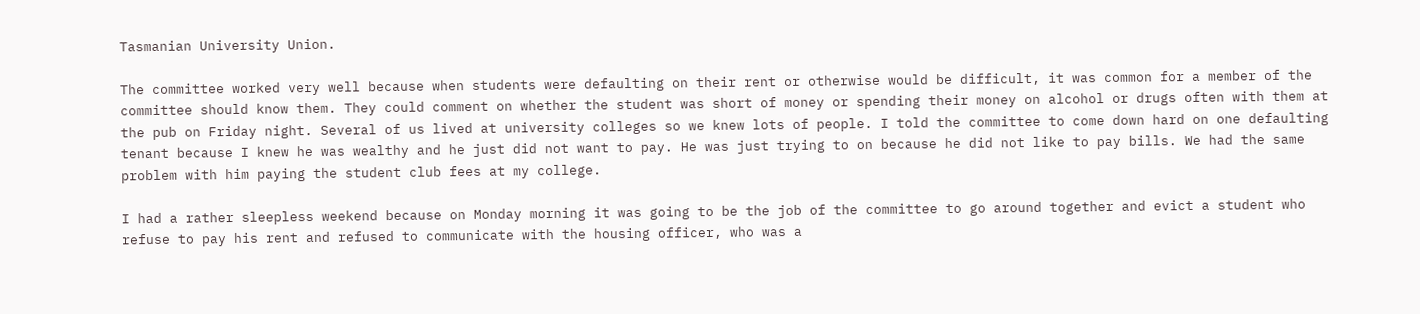Tasmanian University Union.

The committee worked very well because when students were defaulting on their rent or otherwise would be difficult, it was common for a member of the committee should know them. They could comment on whether the student was short of money or spending their money on alcohol or drugs often with them at the pub on Friday night. Several of us lived at university colleges so we knew lots of people. I told the committee to come down hard on one defaulting tenant because I knew he was wealthy and he just did not want to pay. He was just trying to on because he did not like to pay bills. We had the same problem with him paying the student club fees at my college.

I had a rather sleepless weekend because on Monday morning it was going to be the job of the committee to go around together and evict a student who refuse to pay his rent and refused to communicate with the housing officer, who was a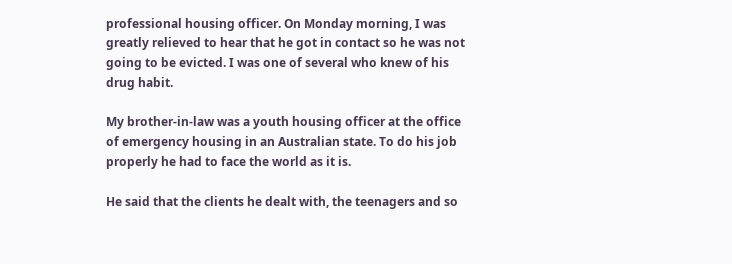professional housing officer. On Monday morning, I was greatly relieved to hear that he got in contact so he was not going to be evicted. I was one of several who knew of his drug habit.

My brother-in-law was a youth housing officer at the office of emergency housing in an Australian state. To do his job properly he had to face the world as it is.

He said that the clients he dealt with, the teenagers and so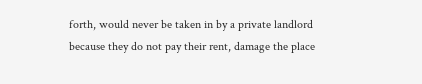forth, would never be taken in by a private landlord because they do not pay their rent, damage the place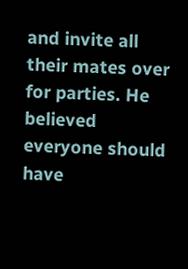and invite all their mates over for parties. He believed everyone should have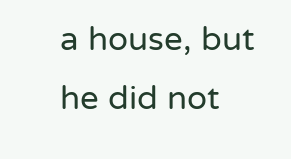a house, but he did not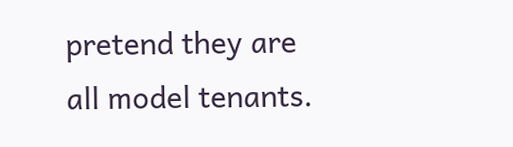pretend they are all model tenants.